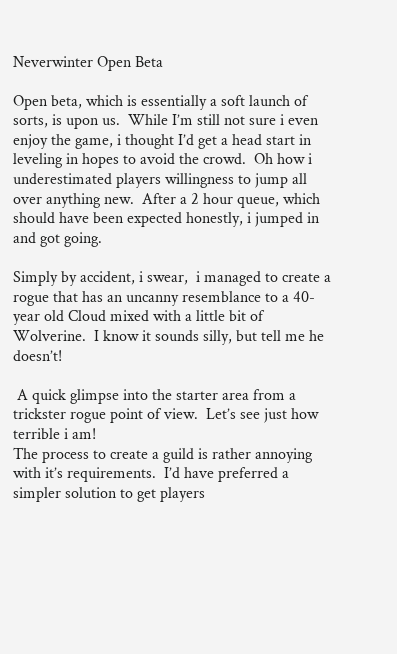Neverwinter Open Beta

Open beta, which is essentially a soft launch of sorts, is upon us.  While I’m still not sure i even enjoy the game, i thought I’d get a head start in leveling in hopes to avoid the crowd.  Oh how i underestimated players willingness to jump all over anything new.  After a 2 hour queue, which should have been expected honestly, i jumped in and got going.

Simply by accident, i swear,  i managed to create a rogue that has an uncanny resemblance to a 40-year old Cloud mixed with a little bit of Wolverine.  I know it sounds silly, but tell me he doesn’t!

 A quick glimpse into the starter area from a trickster rogue point of view.  Let’s see just how terrible i am!
The process to create a guild is rather annoying with it’s requirements.  I’d have preferred a simpler solution to get players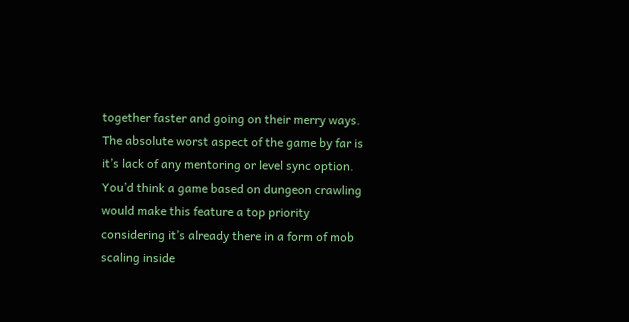together faster and going on their merry ways.  The absolute worst aspect of the game by far is it’s lack of any mentoring or level sync option.  You’d think a game based on dungeon crawling would make this feature a top priority considering it’s already there in a form of mob scaling inside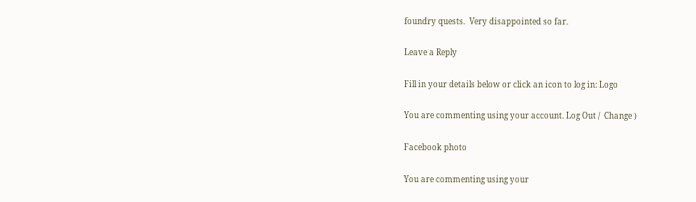foundry quests.  Very disappointed so far.

Leave a Reply

Fill in your details below or click an icon to log in: Logo

You are commenting using your account. Log Out /  Change )

Facebook photo

You are commenting using your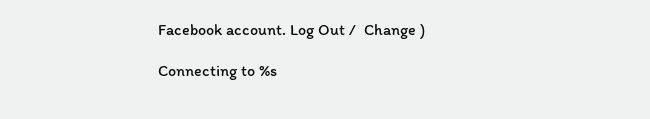Facebook account. Log Out /  Change )

Connecting to %s